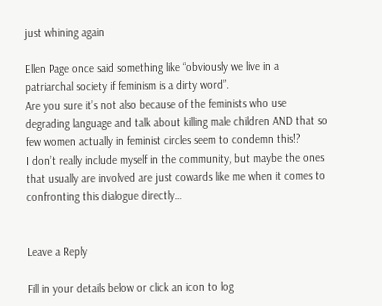just whining again

Ellen Page once said something like “obviously we live in a patriarchal society if feminism is a dirty word”.
Are you sure it’s not also because of the feminists who use degrading language and talk about killing male children AND that so few women actually in feminist circles seem to condemn this!?
I don’t really include myself in the community, but maybe the ones that usually are involved are just cowards like me when it comes to confronting this dialogue directly…


Leave a Reply

Fill in your details below or click an icon to log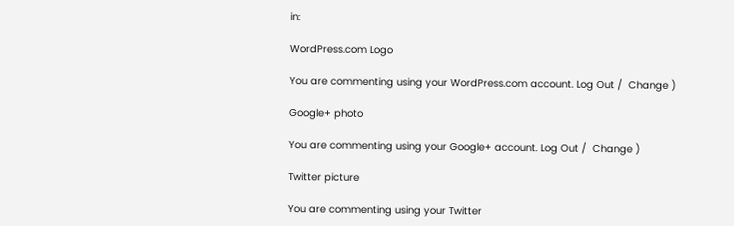in:

WordPress.com Logo

You are commenting using your WordPress.com account. Log Out /  Change )

Google+ photo

You are commenting using your Google+ account. Log Out /  Change )

Twitter picture

You are commenting using your Twitter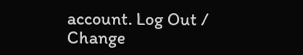account. Log Out /  Change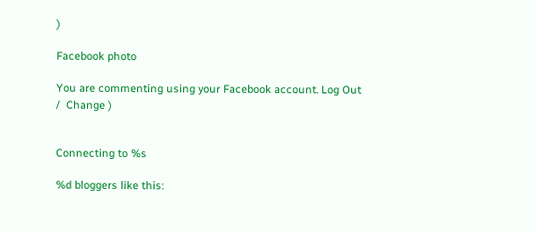)

Facebook photo

You are commenting using your Facebook account. Log Out /  Change )


Connecting to %s

%d bloggers like this: